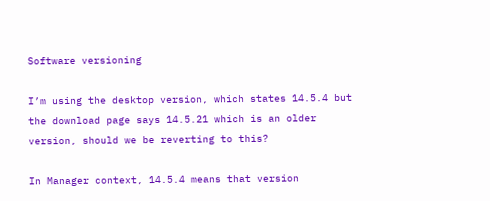Software versioning

I’m using the desktop version, which states 14.5.4 but the download page says 14.5.21 which is an older version, should we be reverting to this?

In Manager context, 14.5.4 means that version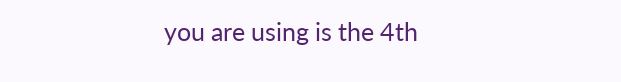you are using is the 4th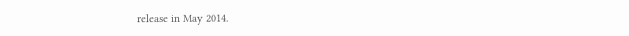release in May 2014.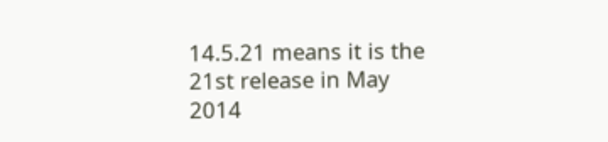14.5.21 means it is the 21st release in May 2014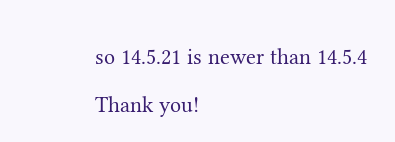so 14.5.21 is newer than 14.5.4

Thank you!